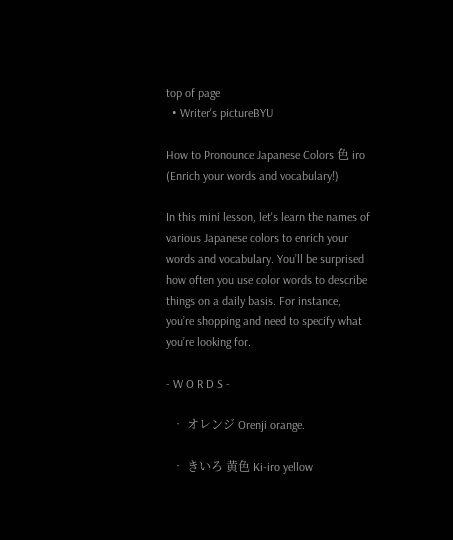top of page
  • Writer's pictureBYU

How to Pronounce Japanese Colors 色 iro (Enrich your words and vocabulary!)

In this mini lesson, let's learn the names of various Japanese colors to enrich your words and vocabulary. You’ll be surprised how often you use color words to describe things on a daily basis. For instance, you’re shopping and need to specify what you’re looking for.

- W O R D S -

  • オレンジ Orenji orange.

  • きいろ 黄色 Ki-iro yellow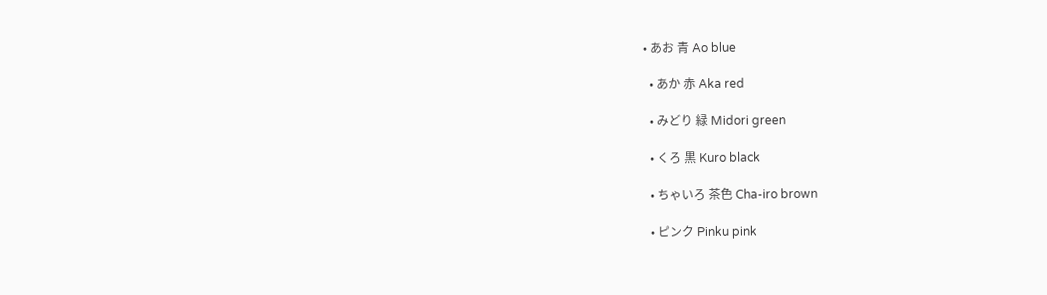• あお 青 Ao blue

  • あか 赤 Aka red

  • みどり 緑 Midori green

  • くろ 黒 Kuro black

  • ちゃいろ 茶色 Cha-iro brown

  • ピンク Pinku pink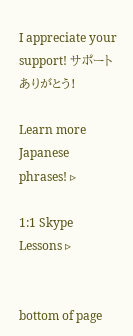I appreciate your support! サポートありがとう!

Learn more Japanese phrases! ▹

1:1 Skype Lessons ▹


bottom of page